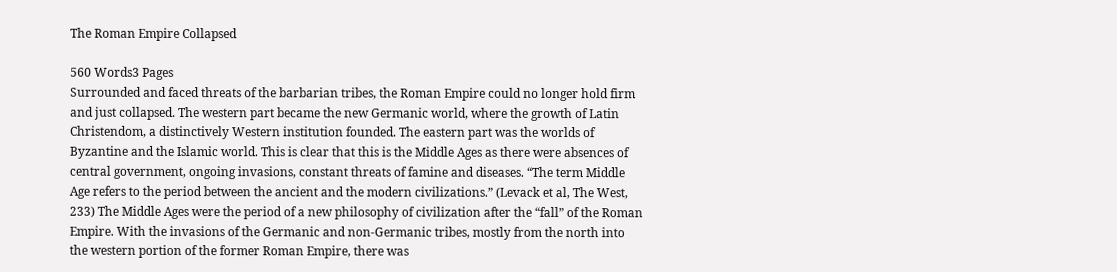The Roman Empire Collapsed

560 Words3 Pages
Surrounded and faced threats of the barbarian tribes, the Roman Empire could no longer hold firm and just collapsed. The western part became the new Germanic world, where the growth of Latin Christendom, a distinctively Western institution founded. The eastern part was the worlds of Byzantine and the Islamic world. This is clear that this is the Middle Ages as there were absences of central government, ongoing invasions, constant threats of famine and diseases. “The term Middle Age refers to the period between the ancient and the modern civilizations.” (Levack et al, The West, 233) The Middle Ages were the period of a new philosophy of civilization after the “fall” of the Roman Empire. With the invasions of the Germanic and non-Germanic tribes, mostly from the north into the western portion of the former Roman Empire, there was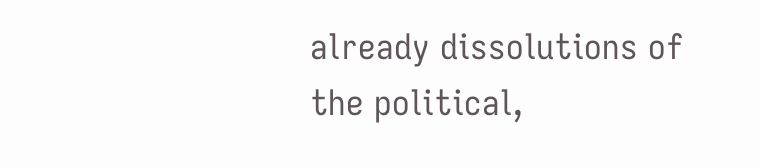already dissolutions of the political,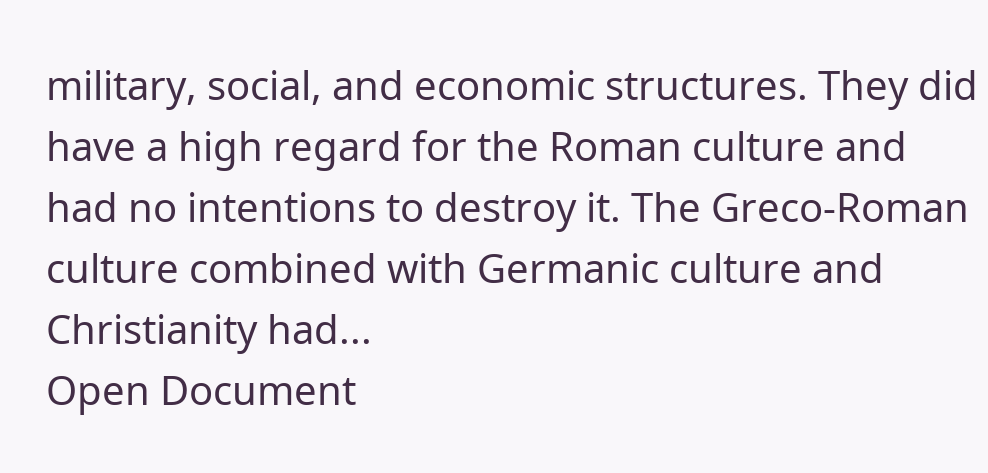military, social, and economic structures. They did have a high regard for the Roman culture and had no intentions to destroy it. The Greco-Roman culture combined with Germanic culture and Christianity had...
Open Document